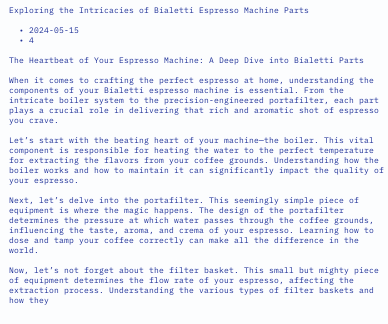Exploring the Intricacies of Bialetti Espresso Machine Parts

  • 2024-05-15
  • 4

The Heartbeat of Your Espresso Machine: A Deep Dive into Bialetti Parts

When it comes to crafting the perfect espresso at home, understanding the components of your Bialetti espresso machine is essential. From the intricate boiler system to the precision-engineered portafilter, each part plays a crucial role in delivering that rich and aromatic shot of espresso you crave.

Let’s start with the beating heart of your machine—the boiler. This vital component is responsible for heating the water to the perfect temperature for extracting the flavors from your coffee grounds. Understanding how the boiler works and how to maintain it can significantly impact the quality of your espresso.

Next, let’s delve into the portafilter. This seemingly simple piece of equipment is where the magic happens. The design of the portafilter determines the pressure at which water passes through the coffee grounds, influencing the taste, aroma, and crema of your espresso. Learning how to dose and tamp your coffee correctly can make all the difference in the world.

Now, let’s not forget about the filter basket. This small but mighty piece of equipment determines the flow rate of your espresso, affecting the extraction process. Understanding the various types of filter baskets and how they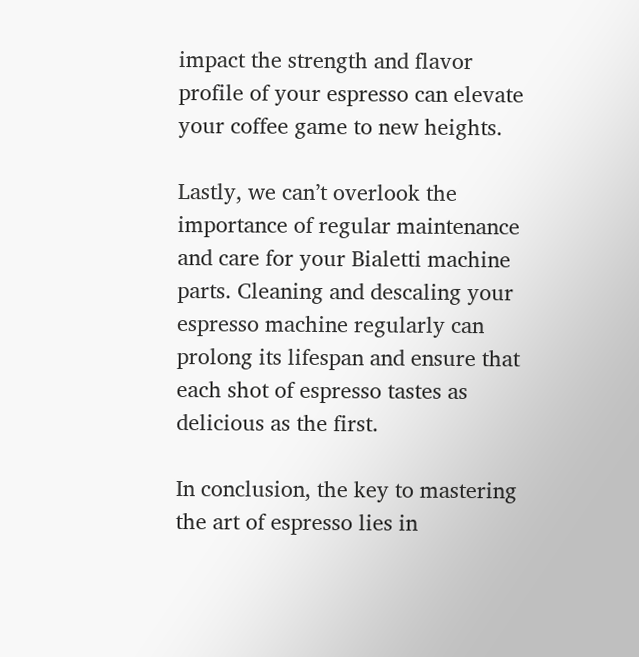impact the strength and flavor profile of your espresso can elevate your coffee game to new heights.

Lastly, we can’t overlook the importance of regular maintenance and care for your Bialetti machine parts. Cleaning and descaling your espresso machine regularly can prolong its lifespan and ensure that each shot of espresso tastes as delicious as the first.

In conclusion, the key to mastering the art of espresso lies in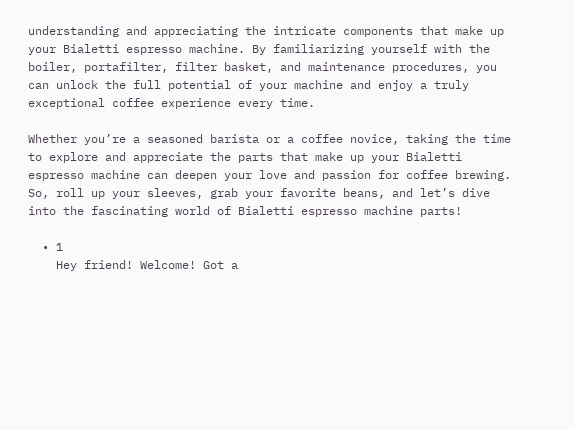understanding and appreciating the intricate components that make up your Bialetti espresso machine. By familiarizing yourself with the boiler, portafilter, filter basket, and maintenance procedures, you can unlock the full potential of your machine and enjoy a truly exceptional coffee experience every time.

Whether you’re a seasoned barista or a coffee novice, taking the time to explore and appreciate the parts that make up your Bialetti espresso machine can deepen your love and passion for coffee brewing. So, roll up your sleeves, grab your favorite beans, and let’s dive into the fascinating world of Bialetti espresso machine parts!

  • 1
    Hey friend! Welcome! Got a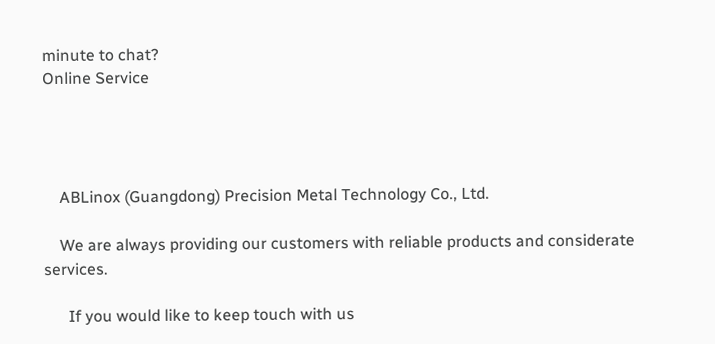minute to chat?
Online Service




    ABLinox (Guangdong) Precision Metal Technology Co., Ltd.

    We are always providing our customers with reliable products and considerate services.

      If you would like to keep touch with us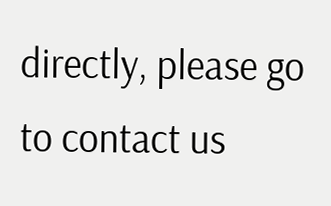directly, please go to contact us